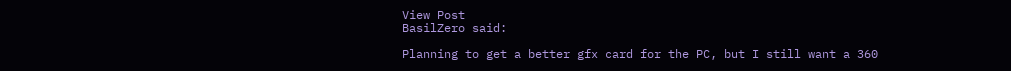View Post
BasilZero said:

Planning to get a better gfx card for the PC, but I still want a 360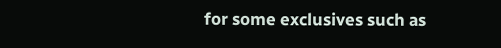for some exclusives such as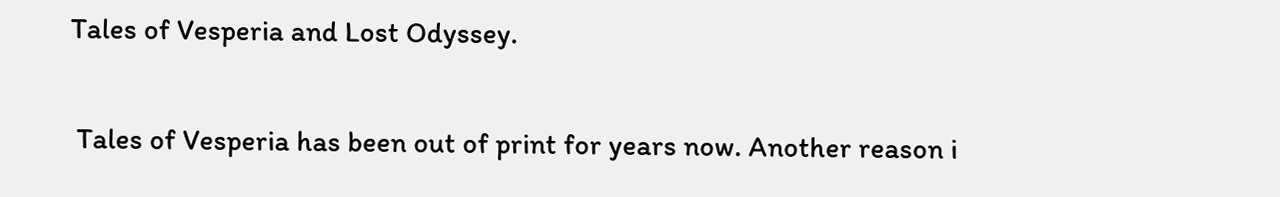Tales of Vesperia and Lost Odyssey.

 Tales of Vesperia has been out of print for years now. Another reason i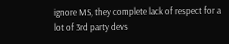ignore MS, they complete lack of respect for a lot of 3rd party devs